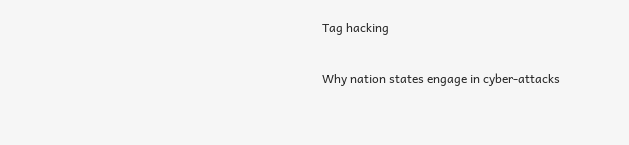Tag hacking

Why nation states engage in cyber-attacks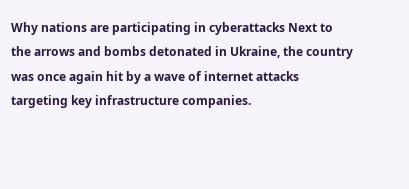Why nations are participating in cyberattacks Next to the arrows and bombs detonated in Ukraine, the country was once again hit by a wave of internet attacks targeting key infrastructure companies.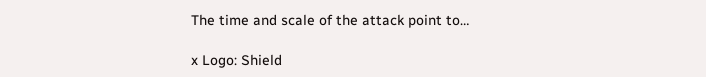The time and scale of the attack point to…

x Logo: Shield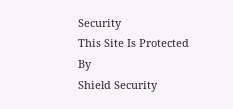Security
This Site Is Protected By
Shield Security